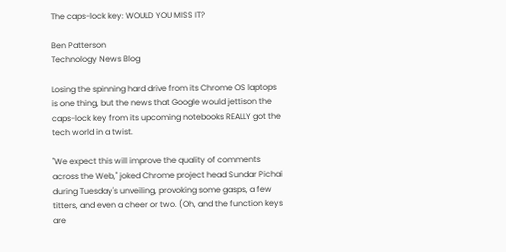The caps-lock key: WOULD YOU MISS IT?

Ben Patterson
Technology News Blog

Losing the spinning hard drive from its Chrome OS laptops is one thing, but the news that Google would jettison the caps-lock key from its upcoming notebooks REALLY got the tech world in a twist.

"We expect this will improve the quality of comments across the Web," joked Chrome project head Sundar Pichai during Tuesday's unveiling, provoking some gasps, a few titters, and even a cheer or two. (Oh, and the function keys are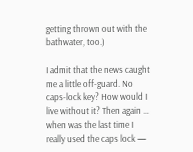getting thrown out with the bathwater, too.)

I admit that the news caught me a little off-guard. No caps-lock key? How would I live without it? Then again … when was the last time I really used the caps lock —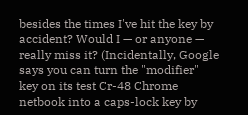besides the times I've hit the key by accident? Would I — or anyone — really miss it? (Incidentally, Google says you can turn the "modifier" key on its test Cr-48 Chrome netbook into a caps-lock key by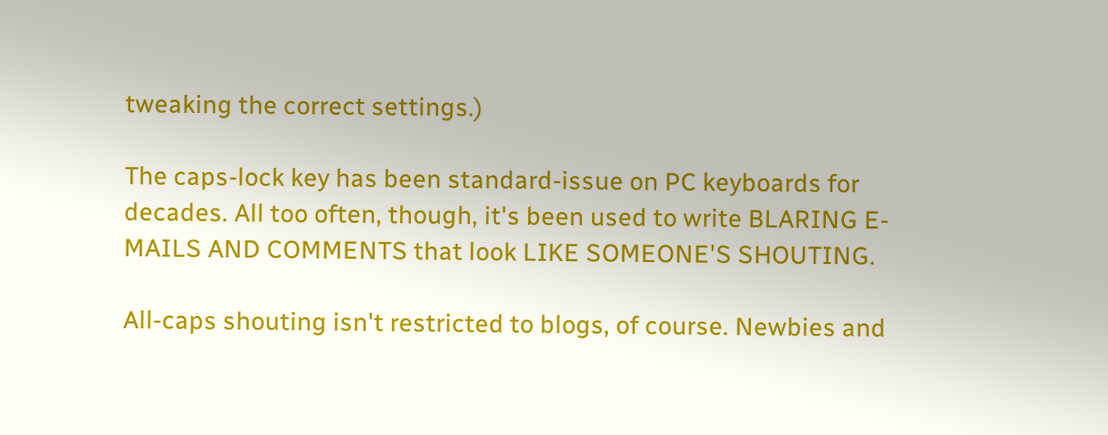tweaking the correct settings.)

The caps-lock key has been standard-issue on PC keyboards for decades. All too often, though, it's been used to write BLARING E-MAILS AND COMMENTS that look LIKE SOMEONE'S SHOUTING.

All-caps shouting isn't restricted to blogs, of course. Newbies and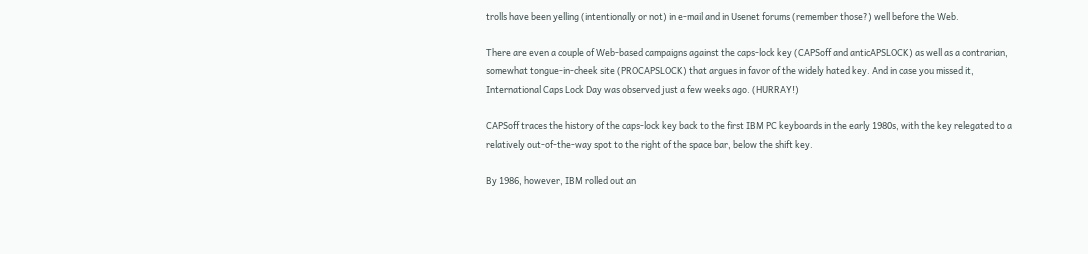trolls have been yelling (intentionally or not) in e-mail and in Usenet forums (remember those?) well before the Web.

There are even a couple of Web-based campaigns against the caps-lock key (CAPSoff and anticAPSLOCK) as well as a contrarian, somewhat tongue-in-cheek site (PROCAPSLOCK) that argues in favor of the widely hated key. And in case you missed it, International Caps Lock Day was observed just a few weeks ago. (HURRAY!)

CAPSoff traces the history of the caps-lock key back to the first IBM PC keyboards in the early 1980s, with the key relegated to a relatively out-of-the-way spot to the right of the space bar, below the shift key.

By 1986, however, IBM rolled out an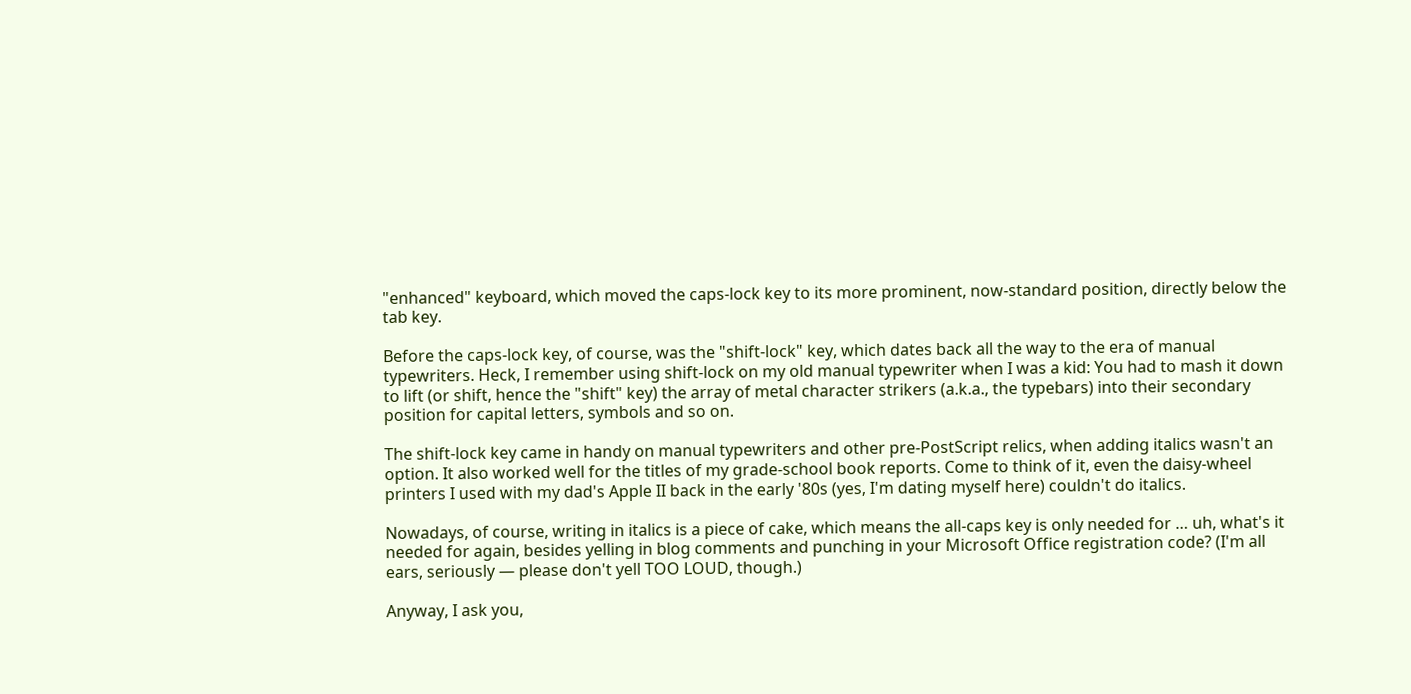"enhanced" keyboard, which moved the caps-lock key to its more prominent, now-standard position, directly below the tab key.

Before the caps-lock key, of course, was the "shift-lock" key, which dates back all the way to the era of manual typewriters. Heck, I remember using shift-lock on my old manual typewriter when I was a kid: You had to mash it down to lift (or shift, hence the "shift" key) the array of metal character strikers (a.k.a., the typebars) into their secondary position for capital letters, symbols and so on.

The shift-lock key came in handy on manual typewriters and other pre-PostScript relics, when adding italics wasn't an option. It also worked well for the titles of my grade-school book reports. Come to think of it, even the daisy-wheel printers I used with my dad's Apple II back in the early '80s (yes, I'm dating myself here) couldn't do italics.

Nowadays, of course, writing in italics is a piece of cake, which means the all-caps key is only needed for … uh, what's it needed for again, besides yelling in blog comments and punching in your Microsoft Office registration code? (I'm all ears, seriously — please don't yell TOO LOUD, though.)

Anyway, I ask you,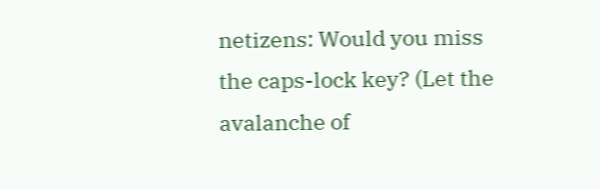netizens: Would you miss the caps-lock key? (Let the avalanche of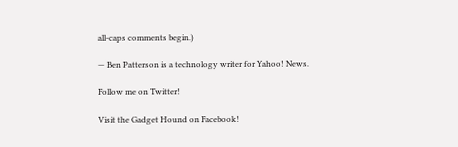all-caps comments begin.)

— Ben Patterson is a technology writer for Yahoo! News.

Follow me on Twitter!

Visit the Gadget Hound on Facebook!